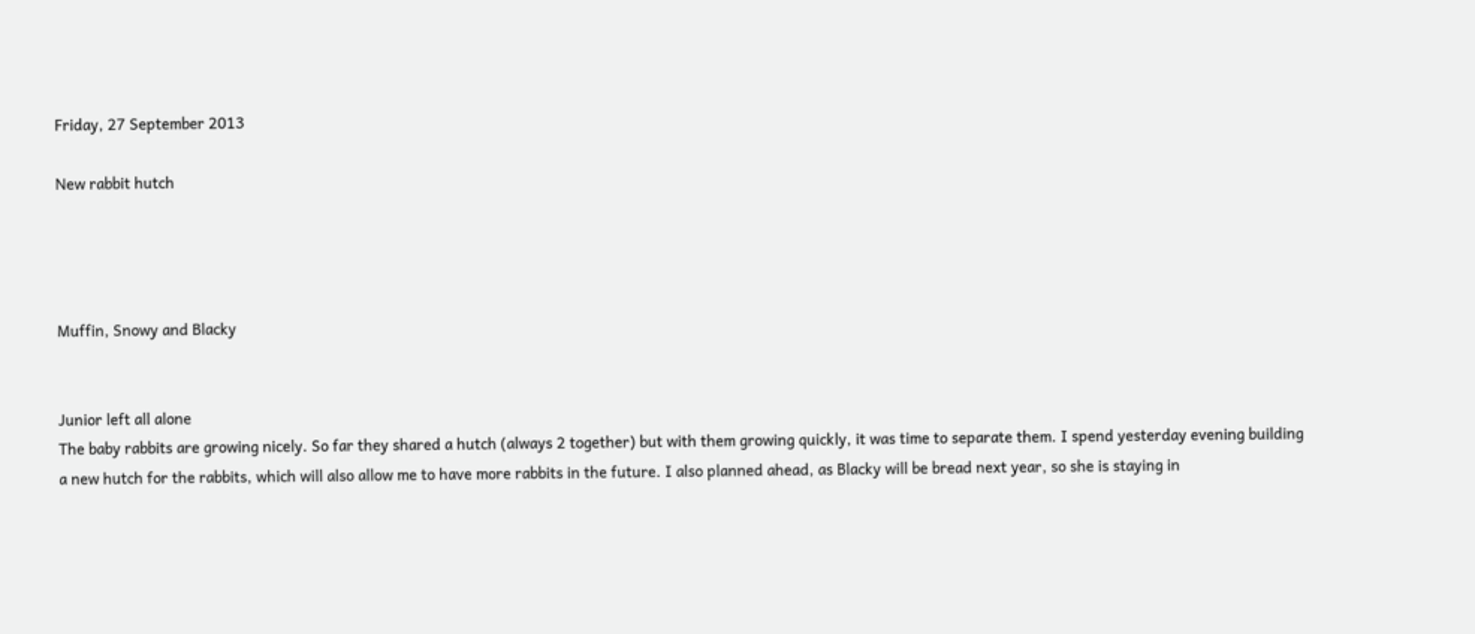Friday, 27 September 2013

New rabbit hutch




Muffin, Snowy and Blacky


Junior left all alone
The baby rabbits are growing nicely. So far they shared a hutch (always 2 together) but with them growing quickly, it was time to separate them. I spend yesterday evening building a new hutch for the rabbits, which will also allow me to have more rabbits in the future. I also planned ahead, as Blacky will be bread next year, so she is staying in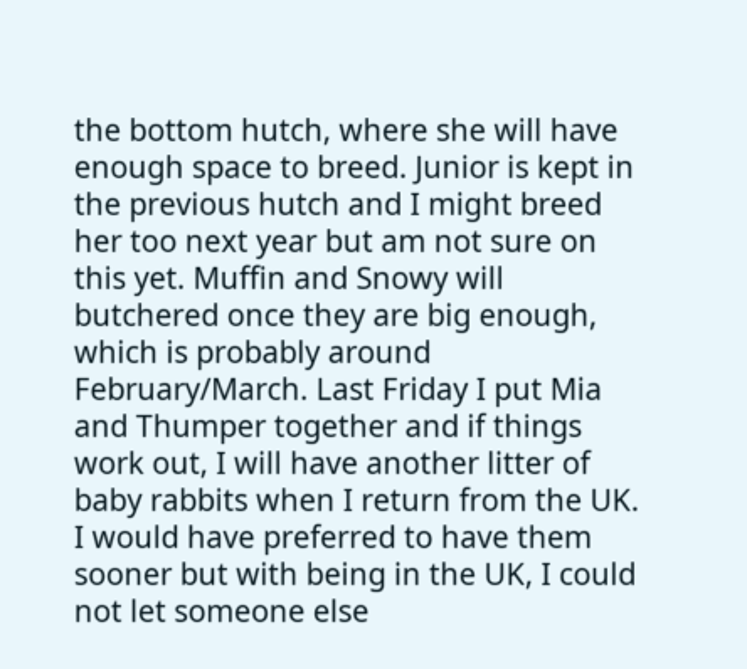the bottom hutch, where she will have enough space to breed. Junior is kept in the previous hutch and I might breed her too next year but am not sure on this yet. Muffin and Snowy will butchered once they are big enough, which is probably around February/March. Last Friday I put Mia and Thumper together and if things work out, I will have another litter of baby rabbits when I return from the UK. I would have preferred to have them sooner but with being in the UK, I could not let someone else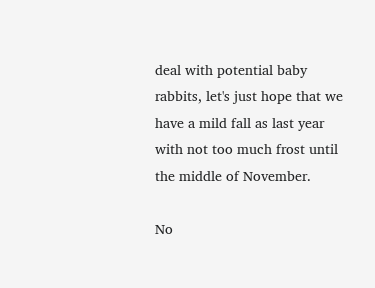deal with potential baby rabbits, let's just hope that we have a mild fall as last year with not too much frost until the middle of November.

No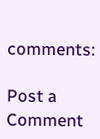comments:

Post a Comment